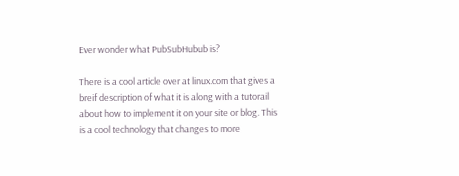Ever wonder what PubSubHubub is?

There is a cool article over at linux.com that gives a breif description of what it is along with a tutorail about how to implement it on your site or blog. This is a cool technology that changes to more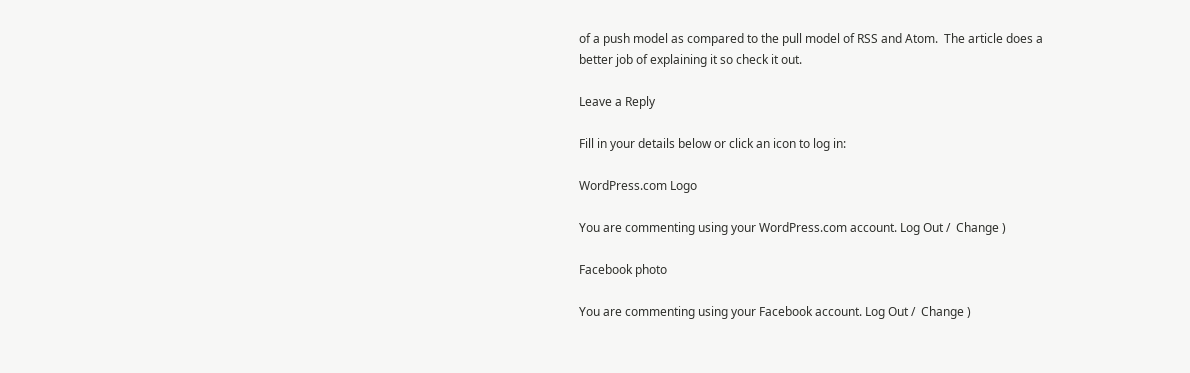of a push model as compared to the pull model of RSS and Atom.  The article does a better job of explaining it so check it out.

Leave a Reply

Fill in your details below or click an icon to log in:

WordPress.com Logo

You are commenting using your WordPress.com account. Log Out /  Change )

Facebook photo

You are commenting using your Facebook account. Log Out /  Change )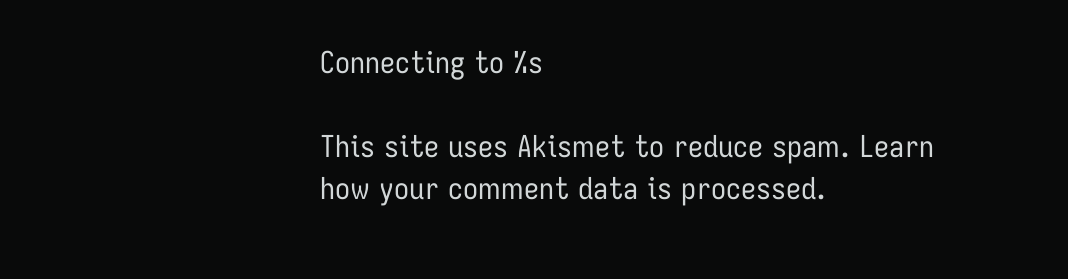Connecting to %s

This site uses Akismet to reduce spam. Learn how your comment data is processed.